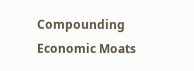Compounding Economic Moats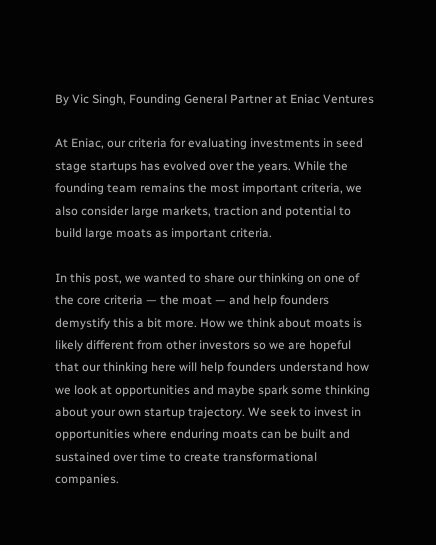By Vic Singh, Founding General Partner at Eniac Ventures

At Eniac, our criteria for evaluating investments in seed stage startups has evolved over the years. While the founding team remains the most important criteria, we also consider large markets, traction and potential to build large moats as important criteria.

In this post, we wanted to share our thinking on one of the core criteria — the moat — and help founders demystify this a bit more. How we think about moats is likely different from other investors so we are hopeful that our thinking here will help founders understand how we look at opportunities and maybe spark some thinking about your own startup trajectory. We seek to invest in opportunities where enduring moats can be built and sustained over time to create transformational companies.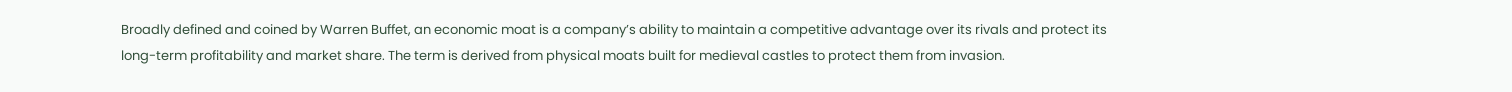Broadly defined and coined by Warren Buffet, an economic moat is a company’s ability to maintain a competitive advantage over its rivals and protect its long-term profitability and market share. The term is derived from physical moats built for medieval castles to protect them from invasion.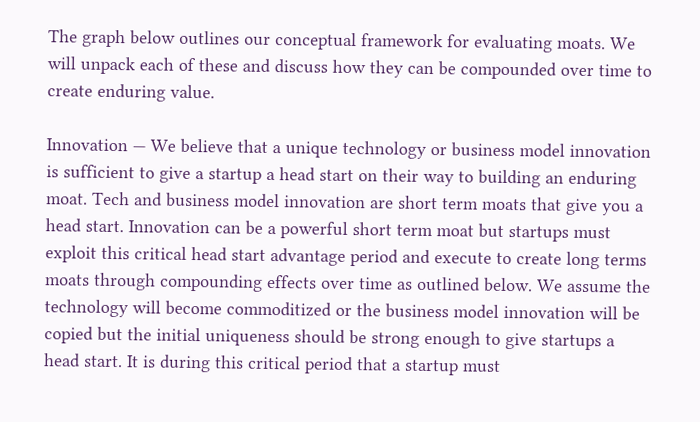The graph below outlines our conceptual framework for evaluating moats. We will unpack each of these and discuss how they can be compounded over time to create enduring value.

Innovation — We believe that a unique technology or business model innovation is sufficient to give a startup a head start on their way to building an enduring moat. Tech and business model innovation are short term moats that give you a head start. Innovation can be a powerful short term moat but startups must exploit this critical head start advantage period and execute to create long terms moats through compounding effects over time as outlined below. We assume the technology will become commoditized or the business model innovation will be copied but the initial uniqueness should be strong enough to give startups a head start. It is during this critical period that a startup must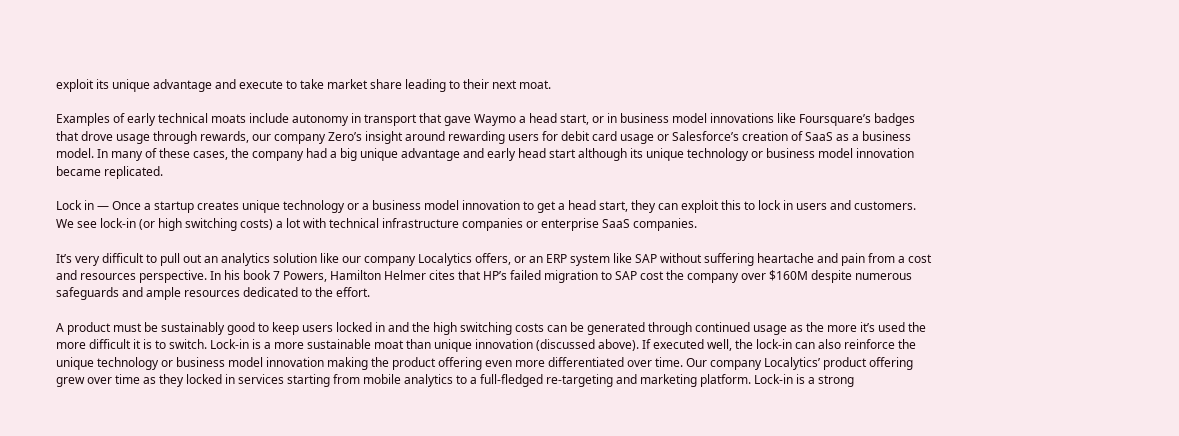exploit its unique advantage and execute to take market share leading to their next moat.

Examples of early technical moats include autonomy in transport that gave Waymo a head start, or in business model innovations like Foursquare’s badges that drove usage through rewards, our company Zero’s insight around rewarding users for debit card usage or Salesforce’s creation of SaaS as a business model. In many of these cases, the company had a big unique advantage and early head start although its unique technology or business model innovation became replicated.

Lock in — Once a startup creates unique technology or a business model innovation to get a head start, they can exploit this to lock in users and customers. We see lock-in (or high switching costs) a lot with technical infrastructure companies or enterprise SaaS companies.

It’s very difficult to pull out an analytics solution like our company Localytics offers, or an ERP system like SAP without suffering heartache and pain from a cost and resources perspective. In his book 7 Powers, Hamilton Helmer cites that HP’s failed migration to SAP cost the company over $160M despite numerous safeguards and ample resources dedicated to the effort.

A product must be sustainably good to keep users locked in and the high switching costs can be generated through continued usage as the more it’s used the more difficult it is to switch. Lock-in is a more sustainable moat than unique innovation (discussed above). If executed well, the lock-in can also reinforce the unique technology or business model innovation making the product offering even more differentiated over time. Our company Localytics’ product offering grew over time as they locked in services starting from mobile analytics to a full-fledged re-targeting and marketing platform. Lock-in is a strong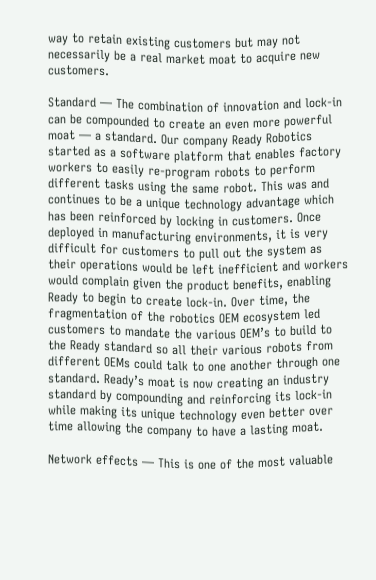way to retain existing customers but may not necessarily be a real market moat to acquire new customers.

Standard — The combination of innovation and lock-in can be compounded to create an even more powerful moat — a standard. Our company Ready Robotics started as a software platform that enables factory workers to easily re-program robots to perform different tasks using the same robot. This was and continues to be a unique technology advantage which has been reinforced by locking in customers. Once deployed in manufacturing environments, it is very difficult for customers to pull out the system as their operations would be left inefficient and workers would complain given the product benefits, enabling Ready to begin to create lock-in. Over time, the fragmentation of the robotics OEM ecosystem led customers to mandate the various OEM’s to build to the Ready standard so all their various robots from different OEMs could talk to one another through one standard. Ready’s moat is now creating an industry standard by compounding and reinforcing its lock-in while making its unique technology even better over time allowing the company to have a lasting moat.

Network effects — This is one of the most valuable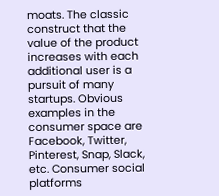moats. The classic construct that the value of the product increases with each additional user is a pursuit of many startups. Obvious examples in the consumer space are Facebook, Twitter, Pinterest, Snap, Slack, etc. Consumer social platforms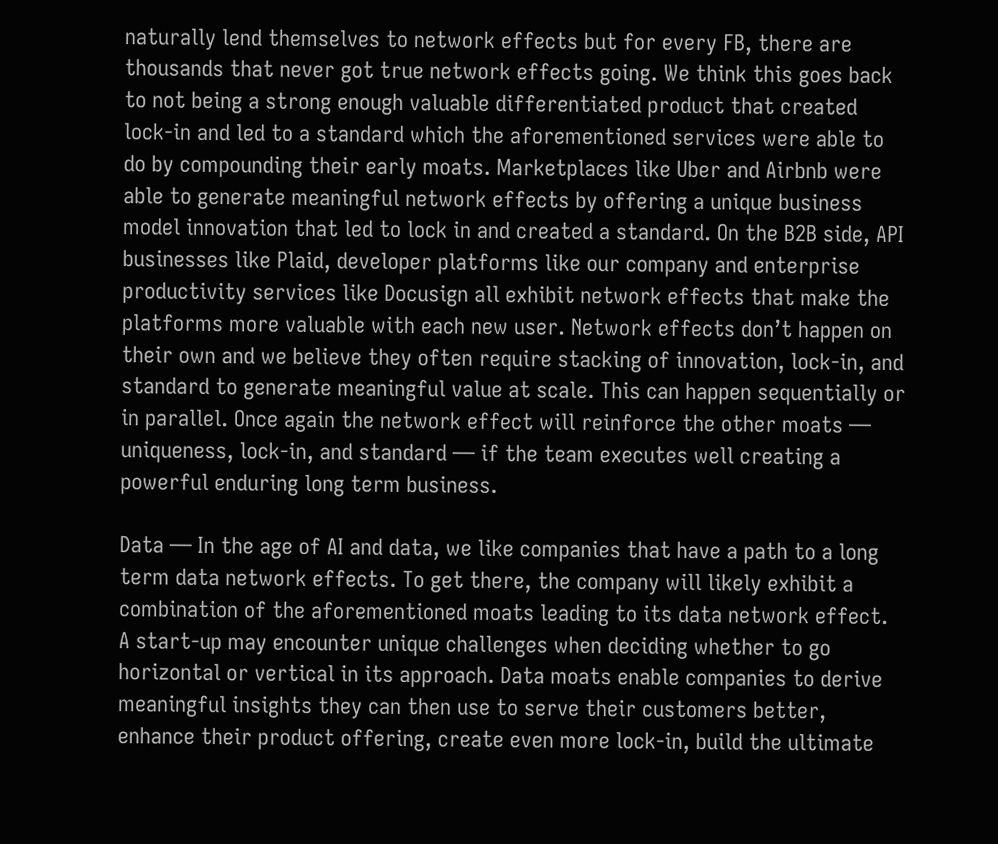naturally lend themselves to network effects but for every FB, there are thousands that never got true network effects going. We think this goes back to not being a strong enough valuable differentiated product that created lock-in and led to a standard which the aforementioned services were able to do by compounding their early moats. Marketplaces like Uber and Airbnb were able to generate meaningful network effects by offering a unique business model innovation that led to lock in and created a standard. On the B2B side, API businesses like Plaid, developer platforms like our company and enterprise productivity services like Docusign all exhibit network effects that make the platforms more valuable with each new user. Network effects don’t happen on their own and we believe they often require stacking of innovation, lock-in, and standard to generate meaningful value at scale. This can happen sequentially or in parallel. Once again the network effect will reinforce the other moats — uniqueness, lock-in, and standard — if the team executes well creating a powerful enduring long term business.

Data — In the age of AI and data, we like companies that have a path to a long term data network effects. To get there, the company will likely exhibit a combination of the aforementioned moats leading to its data network effect. A start-up may encounter unique challenges when deciding whether to go horizontal or vertical in its approach. Data moats enable companies to derive meaningful insights they can then use to serve their customers better, enhance their product offering, create even more lock-in, build the ultimate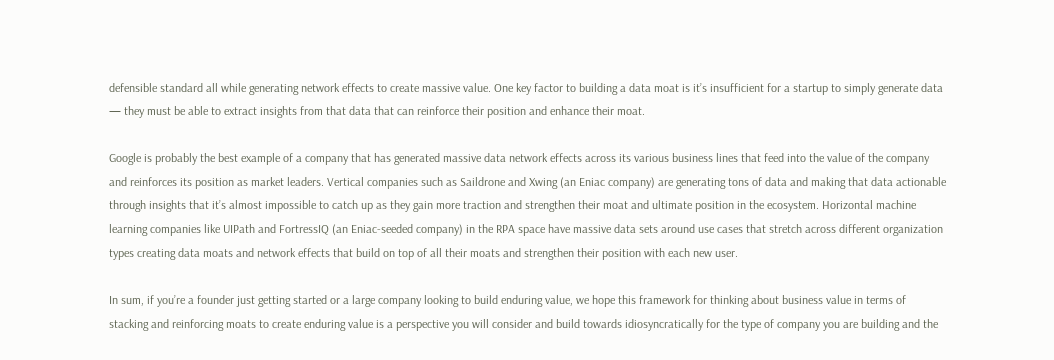defensible standard all while generating network effects to create massive value. One key factor to building a data moat is it’s insufficient for a startup to simply generate data — they must be able to extract insights from that data that can reinforce their position and enhance their moat.

Google is probably the best example of a company that has generated massive data network effects across its various business lines that feed into the value of the company and reinforces its position as market leaders. Vertical companies such as Saildrone and Xwing (an Eniac company) are generating tons of data and making that data actionable through insights that it’s almost impossible to catch up as they gain more traction and strengthen their moat and ultimate position in the ecosystem. Horizontal machine learning companies like UIPath and FortressIQ (an Eniac-seeded company) in the RPA space have massive data sets around use cases that stretch across different organization types creating data moats and network effects that build on top of all their moats and strengthen their position with each new user.

In sum, if you’re a founder just getting started or a large company looking to build enduring value, we hope this framework for thinking about business value in terms of stacking and reinforcing moats to create enduring value is a perspective you will consider and build towards idiosyncratically for the type of company you are building and the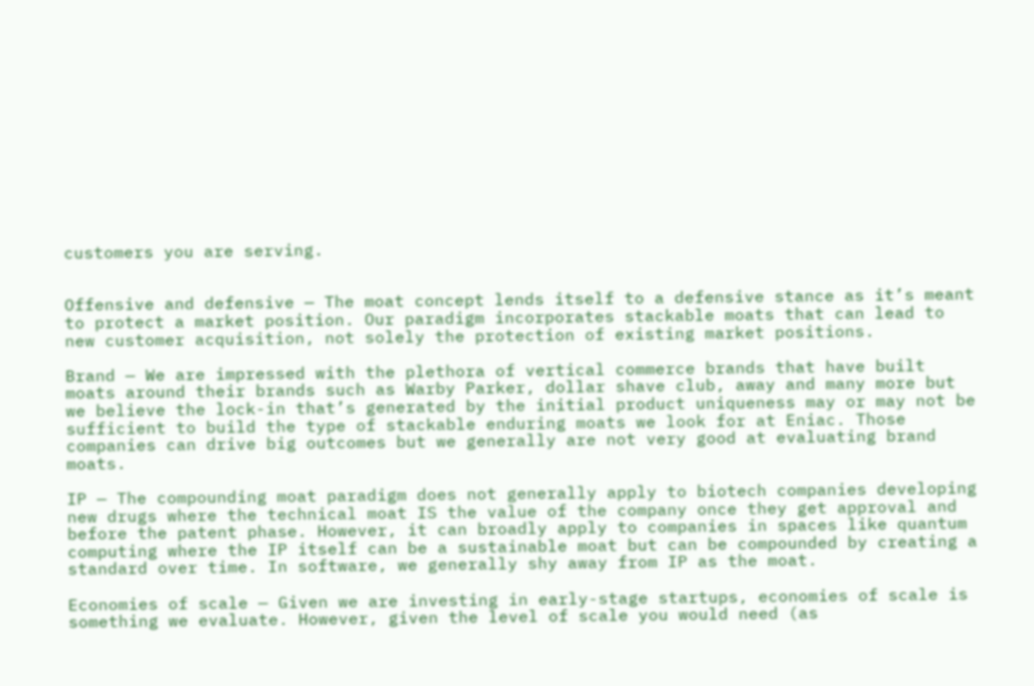customers you are serving.


Offensive and defensive — The moat concept lends itself to a defensive stance as it’s meant to protect a market position. Our paradigm incorporates stackable moats that can lead to new customer acquisition, not solely the protection of existing market positions.

Brand — We are impressed with the plethora of vertical commerce brands that have built moats around their brands such as Warby Parker, dollar shave club, away and many more but we believe the lock-in that’s generated by the initial product uniqueness may or may not be sufficient to build the type of stackable enduring moats we look for at Eniac. Those companies can drive big outcomes but we generally are not very good at evaluating brand moats.

IP — The compounding moat paradigm does not generally apply to biotech companies developing new drugs where the technical moat IS the value of the company once they get approval and before the patent phase. However, it can broadly apply to companies in spaces like quantum computing where the IP itself can be a sustainable moat but can be compounded by creating a standard over time. In software, we generally shy away from IP as the moat.

Economies of scale — Given we are investing in early-stage startups, economies of scale is something we evaluate. However, given the level of scale you would need (as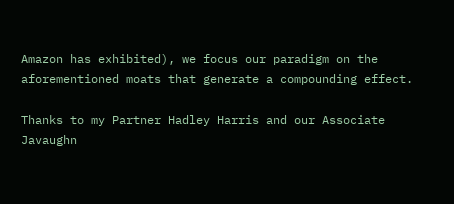Amazon has exhibited), we focus our paradigm on the aforementioned moats that generate a compounding effect.

Thanks to my Partner Hadley Harris and our Associate Javaughn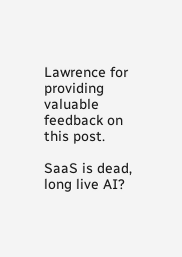Lawrence for providing valuable feedback on this post.

SaaS is dead, long live AI?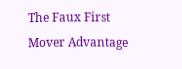The Faux First Mover Advantage